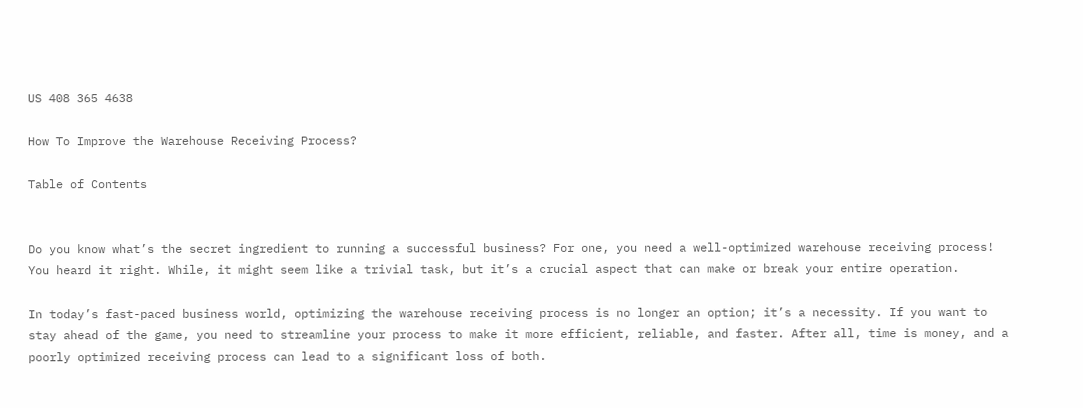US 408 365 4638

How To Improve the Warehouse Receiving Process?

Table of Contents


Do you know what’s the secret ingredient to running a successful business? For one, you need a well-optimized warehouse receiving process! You heard it right. While, it might seem like a trivial task, but it’s a crucial aspect that can make or break your entire operation.

In today’s fast-paced business world, optimizing the warehouse receiving process is no longer an option; it’s a necessity. If you want to stay ahead of the game, you need to streamline your process to make it more efficient, reliable, and faster. After all, time is money, and a poorly optimized receiving process can lead to a significant loss of both.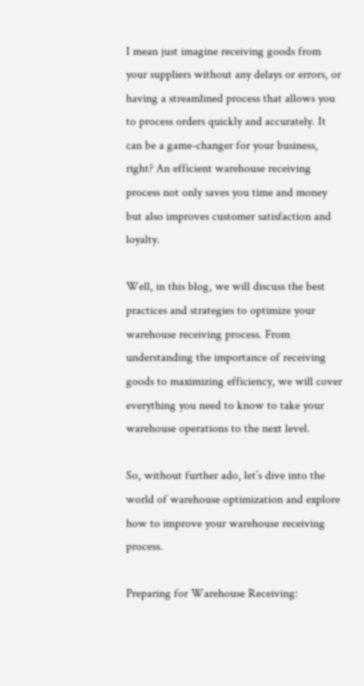I mean just imagine receiving goods from your suppliers without any delays or errors, or having a streamlined process that allows you to process orders quickly and accurately. It can be a game-changer for your business, right? An efficient warehouse receiving process not only saves you time and money but also improves customer satisfaction and loyalty.

Well, in this blog, we will discuss the best practices and strategies to optimize your warehouse receiving process. From understanding the importance of receiving goods to maximizing efficiency, we will cover everything you need to know to take your warehouse operations to the next level.

So, without further ado, let’s dive into the world of warehouse optimization and explore how to improve your warehouse receiving process.

Preparing for Warehouse Receiving: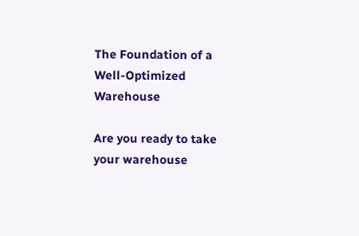The Foundation of a Well-Optimized Warehouse

Are you ready to take your warehouse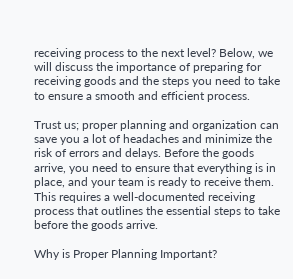receiving process to the next level? Below, we will discuss the importance of preparing for receiving goods and the steps you need to take to ensure a smooth and efficient process.

Trust us; proper planning and organization can save you a lot of headaches and minimize the risk of errors and delays. Before the goods arrive, you need to ensure that everything is in place, and your team is ready to receive them. This requires a well-documented receiving process that outlines the essential steps to take before the goods arrive.

Why is Proper Planning Important?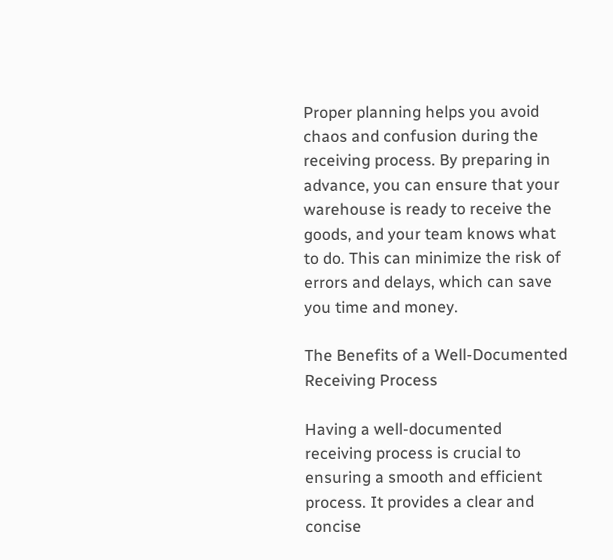Proper planning helps you avoid chaos and confusion during the receiving process. By preparing in advance, you can ensure that your warehouse is ready to receive the goods, and your team knows what to do. This can minimize the risk of errors and delays, which can save you time and money.

The Benefits of a Well-Documented Receiving Process

Having a well-documented receiving process is crucial to ensuring a smooth and efficient process. It provides a clear and concise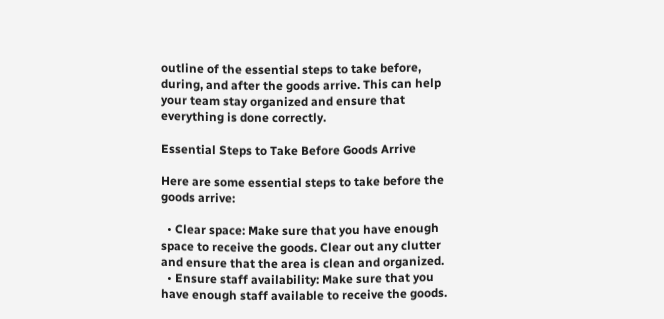outline of the essential steps to take before, during, and after the goods arrive. This can help your team stay organized and ensure that everything is done correctly.

Essential Steps to Take Before Goods Arrive

Here are some essential steps to take before the goods arrive:

  • Clear space: Make sure that you have enough space to receive the goods. Clear out any clutter and ensure that the area is clean and organized.
  • Ensure staff availability: Make sure that you have enough staff available to receive the goods.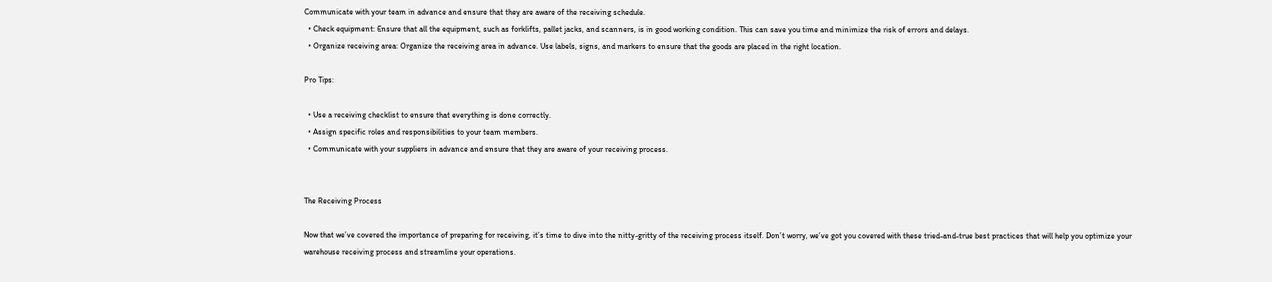Communicate with your team in advance and ensure that they are aware of the receiving schedule.
  • Check equipment: Ensure that all the equipment, such as forklifts, pallet jacks, and scanners, is in good working condition. This can save you time and minimize the risk of errors and delays.
  • Organize receiving area: Organize the receiving area in advance. Use labels, signs, and markers to ensure that the goods are placed in the right location.

Pro Tips:

  • Use a receiving checklist to ensure that everything is done correctly.
  • Assign specific roles and responsibilities to your team members.
  • Communicate with your suppliers in advance and ensure that they are aware of your receiving process.


The Receiving Process

Now that we’ve covered the importance of preparing for receiving, it’s time to dive into the nitty-gritty of the receiving process itself. Don’t worry, we’ve got you covered with these tried-and-true best practices that will help you optimize your warehouse receiving process and streamline your operations.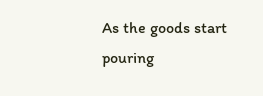As the goods start pouring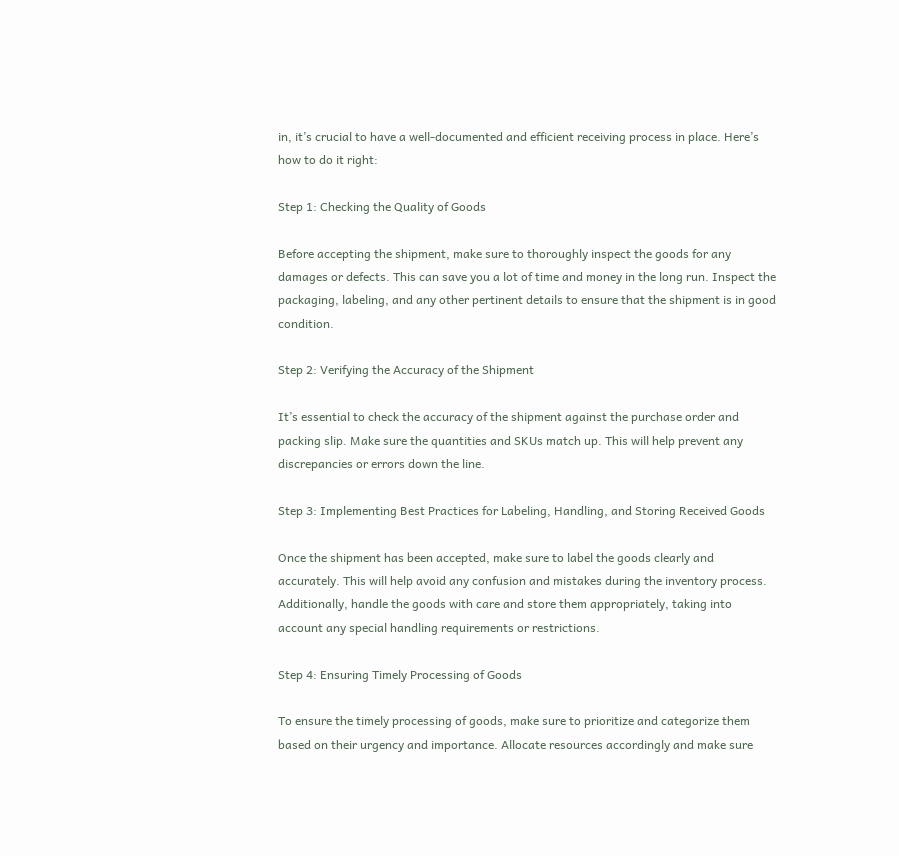in, it’s crucial to have a well-documented and efficient receiving process in place. Here’s how to do it right:

Step 1: Checking the Quality of Goods

Before accepting the shipment, make sure to thoroughly inspect the goods for any damages or defects. This can save you a lot of time and money in the long run. Inspect the packaging, labeling, and any other pertinent details to ensure that the shipment is in good condition.

Step 2: Verifying the Accuracy of the Shipment

It’s essential to check the accuracy of the shipment against the purchase order and packing slip. Make sure the quantities and SKUs match up. This will help prevent any discrepancies or errors down the line.

Step 3: Implementing Best Practices for Labeling, Handling, and Storing Received Goods

Once the shipment has been accepted, make sure to label the goods clearly and accurately. This will help avoid any confusion and mistakes during the inventory process. Additionally, handle the goods with care and store them appropriately, taking into account any special handling requirements or restrictions.

Step 4: Ensuring Timely Processing of Goods

To ensure the timely processing of goods, make sure to prioritize and categorize them based on their urgency and importance. Allocate resources accordingly and make sure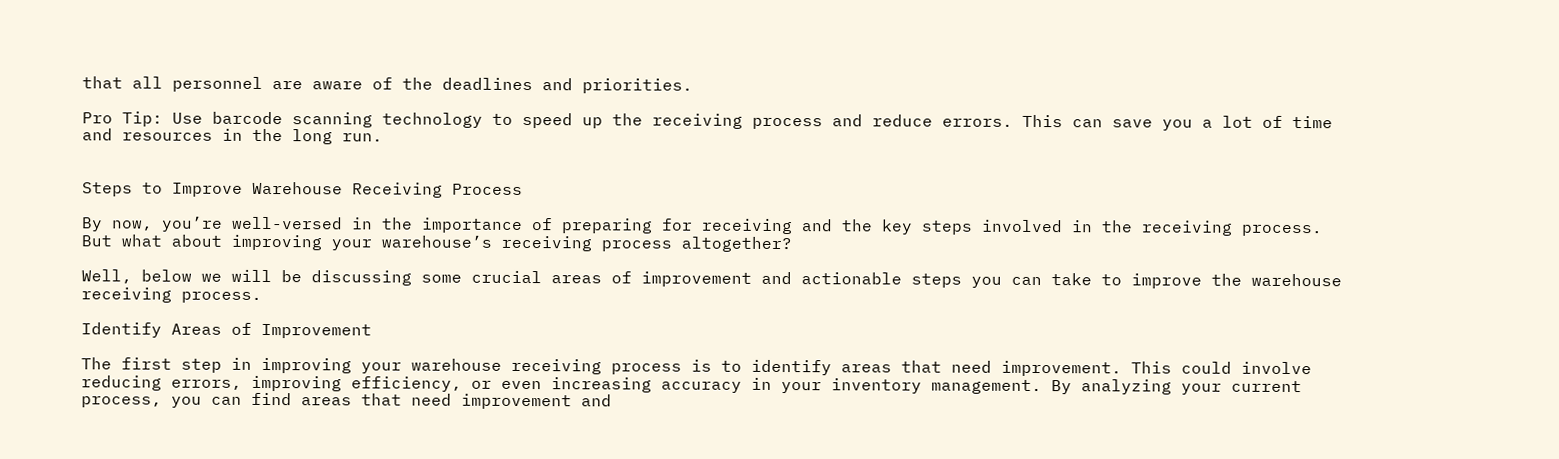that all personnel are aware of the deadlines and priorities.

Pro Tip: Use barcode scanning technology to speed up the receiving process and reduce errors. This can save you a lot of time and resources in the long run.


Steps to Improve Warehouse Receiving Process

By now, you’re well-versed in the importance of preparing for receiving and the key steps involved in the receiving process. But what about improving your warehouse’s receiving process altogether?

Well, below we will be discussing some crucial areas of improvement and actionable steps you can take to improve the warehouse receiving process.

Identify Areas of Improvement

The first step in improving your warehouse receiving process is to identify areas that need improvement. This could involve reducing errors, improving efficiency, or even increasing accuracy in your inventory management. By analyzing your current process, you can find areas that need improvement and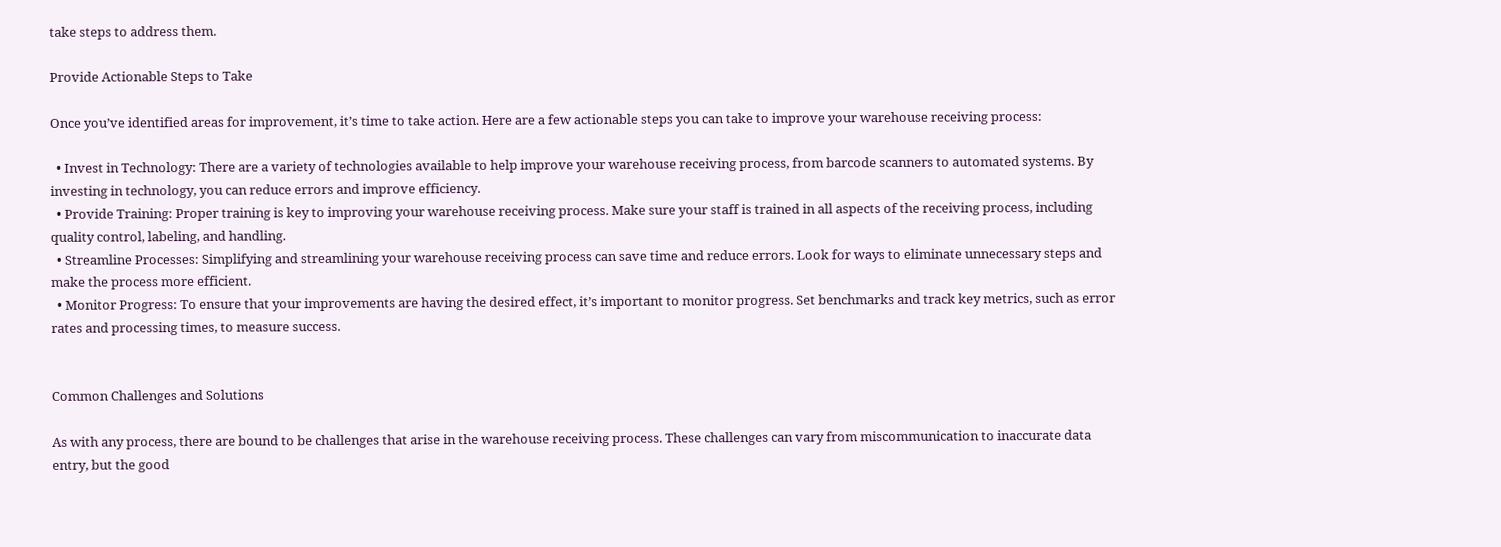take steps to address them.

Provide Actionable Steps to Take

Once you’ve identified areas for improvement, it’s time to take action. Here are a few actionable steps you can take to improve your warehouse receiving process:

  • Invest in Technology: There are a variety of technologies available to help improve your warehouse receiving process, from barcode scanners to automated systems. By investing in technology, you can reduce errors and improve efficiency.
  • Provide Training: Proper training is key to improving your warehouse receiving process. Make sure your staff is trained in all aspects of the receiving process, including quality control, labeling, and handling.
  • Streamline Processes: Simplifying and streamlining your warehouse receiving process can save time and reduce errors. Look for ways to eliminate unnecessary steps and make the process more efficient.
  • Monitor Progress: To ensure that your improvements are having the desired effect, it’s important to monitor progress. Set benchmarks and track key metrics, such as error rates and processing times, to measure success.


Common Challenges and Solutions

As with any process, there are bound to be challenges that arise in the warehouse receiving process. These challenges can vary from miscommunication to inaccurate data entry, but the good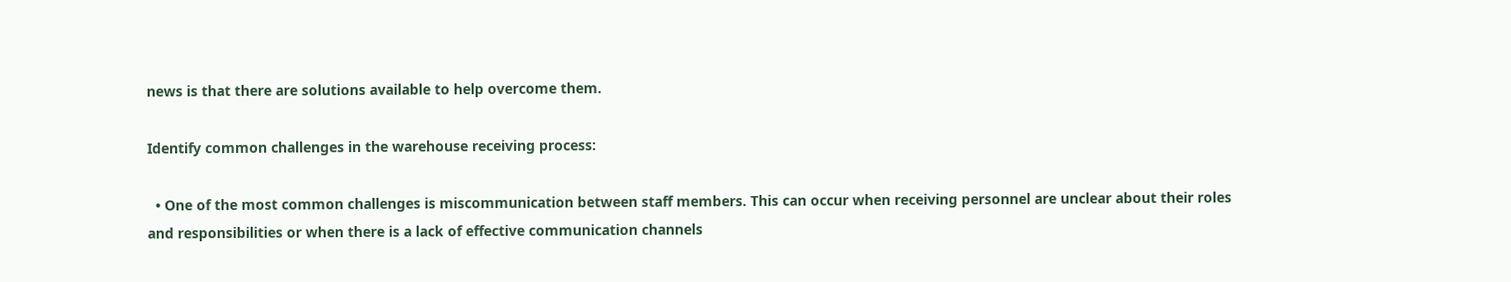news is that there are solutions available to help overcome them.

Identify common challenges in the warehouse receiving process:

  • One of the most common challenges is miscommunication between staff members. This can occur when receiving personnel are unclear about their roles and responsibilities or when there is a lack of effective communication channels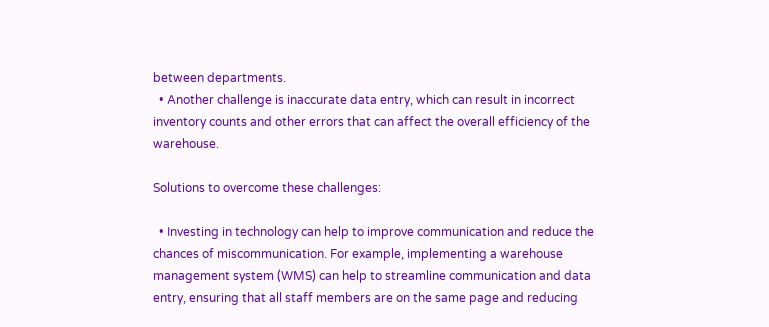between departments.
  • Another challenge is inaccurate data entry, which can result in incorrect inventory counts and other errors that can affect the overall efficiency of the warehouse.

Solutions to overcome these challenges:

  • Investing in technology can help to improve communication and reduce the chances of miscommunication. For example, implementing a warehouse management system (WMS) can help to streamline communication and data entry, ensuring that all staff members are on the same page and reducing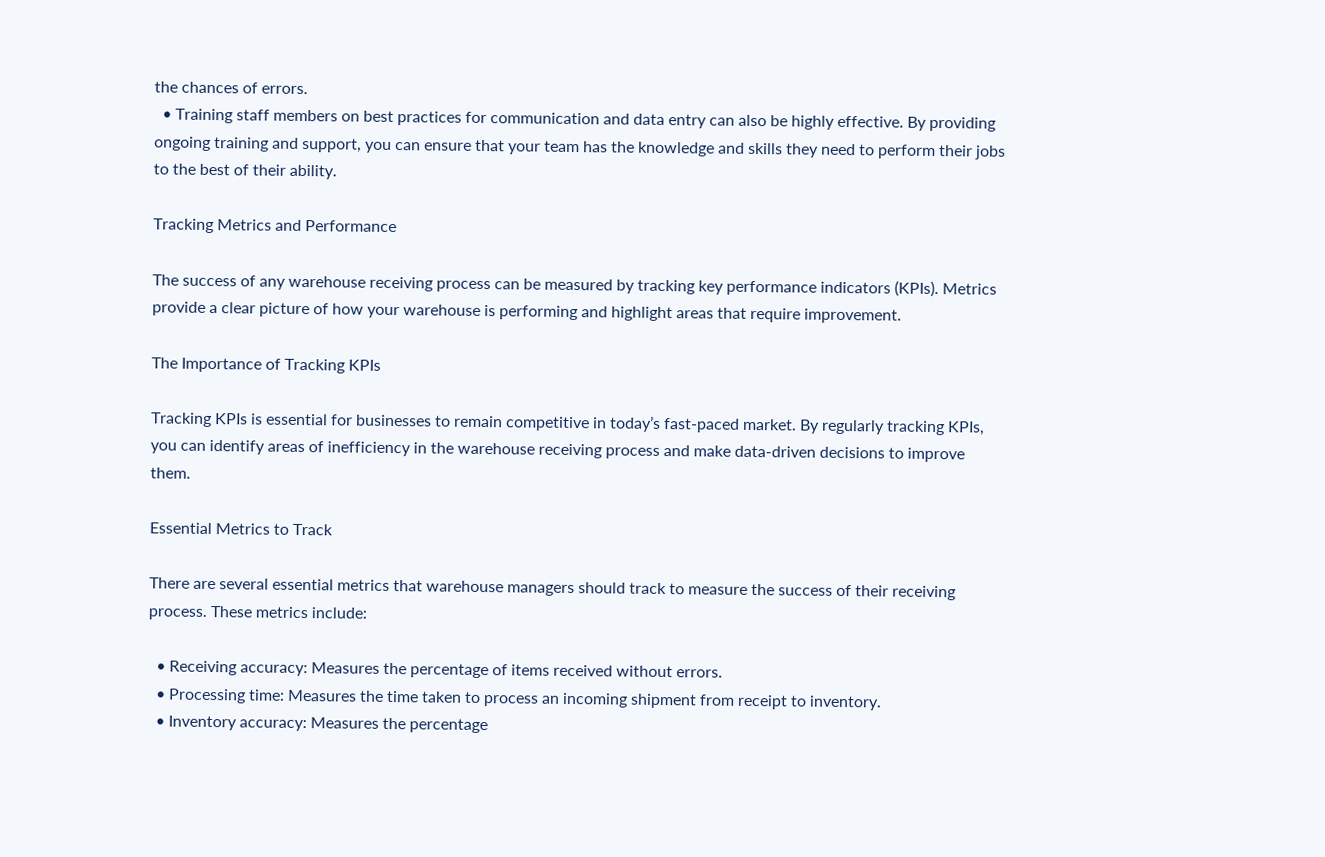the chances of errors.
  • Training staff members on best practices for communication and data entry can also be highly effective. By providing ongoing training and support, you can ensure that your team has the knowledge and skills they need to perform their jobs to the best of their ability.

Tracking Metrics and Performance

The success of any warehouse receiving process can be measured by tracking key performance indicators (KPIs). Metrics provide a clear picture of how your warehouse is performing and highlight areas that require improvement.

The Importance of Tracking KPIs

Tracking KPIs is essential for businesses to remain competitive in today’s fast-paced market. By regularly tracking KPIs, you can identify areas of inefficiency in the warehouse receiving process and make data-driven decisions to improve them.

Essential Metrics to Track

There are several essential metrics that warehouse managers should track to measure the success of their receiving process. These metrics include:

  • Receiving accuracy: Measures the percentage of items received without errors.
  • Processing time: Measures the time taken to process an incoming shipment from receipt to inventory.
  • Inventory accuracy: Measures the percentage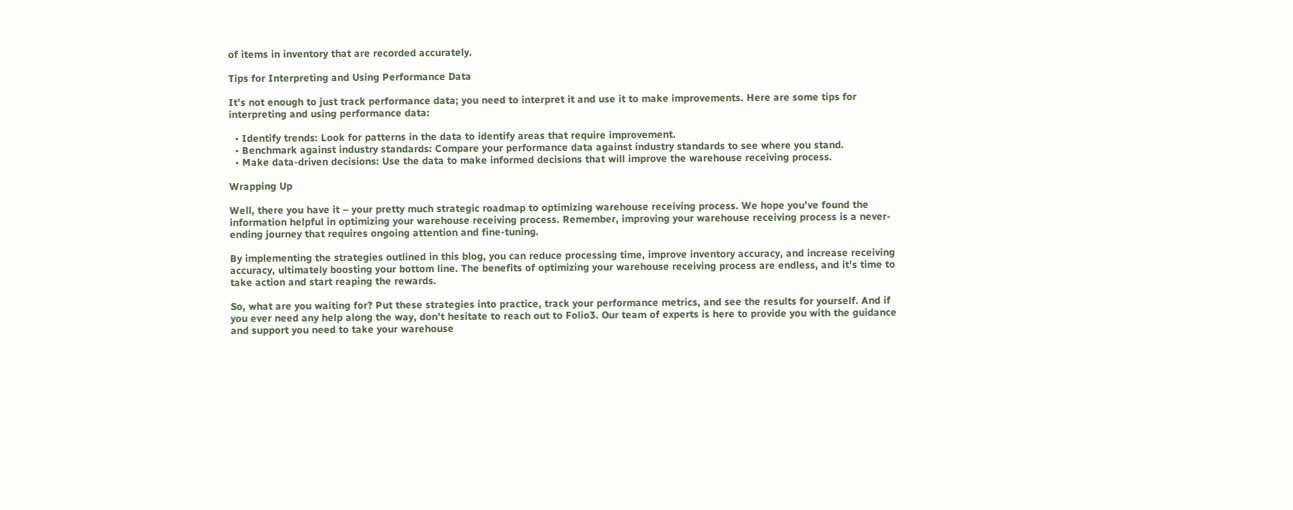of items in inventory that are recorded accurately.

Tips for Interpreting and Using Performance Data

It’s not enough to just track performance data; you need to interpret it and use it to make improvements. Here are some tips for interpreting and using performance data:

  • Identify trends: Look for patterns in the data to identify areas that require improvement.
  • Benchmark against industry standards: Compare your performance data against industry standards to see where you stand.
  • Make data-driven decisions: Use the data to make informed decisions that will improve the warehouse receiving process.

Wrapping Up

Well, there you have it – your pretty much strategic roadmap to optimizing warehouse receiving process. We hope you’ve found the information helpful in optimizing your warehouse receiving process. Remember, improving your warehouse receiving process is a never-ending journey that requires ongoing attention and fine-tuning.

By implementing the strategies outlined in this blog, you can reduce processing time, improve inventory accuracy, and increase receiving accuracy, ultimately boosting your bottom line. The benefits of optimizing your warehouse receiving process are endless, and it’s time to take action and start reaping the rewards.

So, what are you waiting for? Put these strategies into practice, track your performance metrics, and see the results for yourself. And if you ever need any help along the way, don’t hesitate to reach out to Folio3. Our team of experts is here to provide you with the guidance and support you need to take your warehouse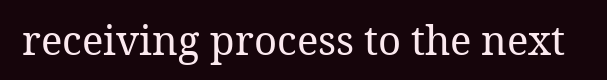receiving process to the next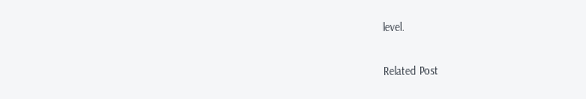level.

Related Post